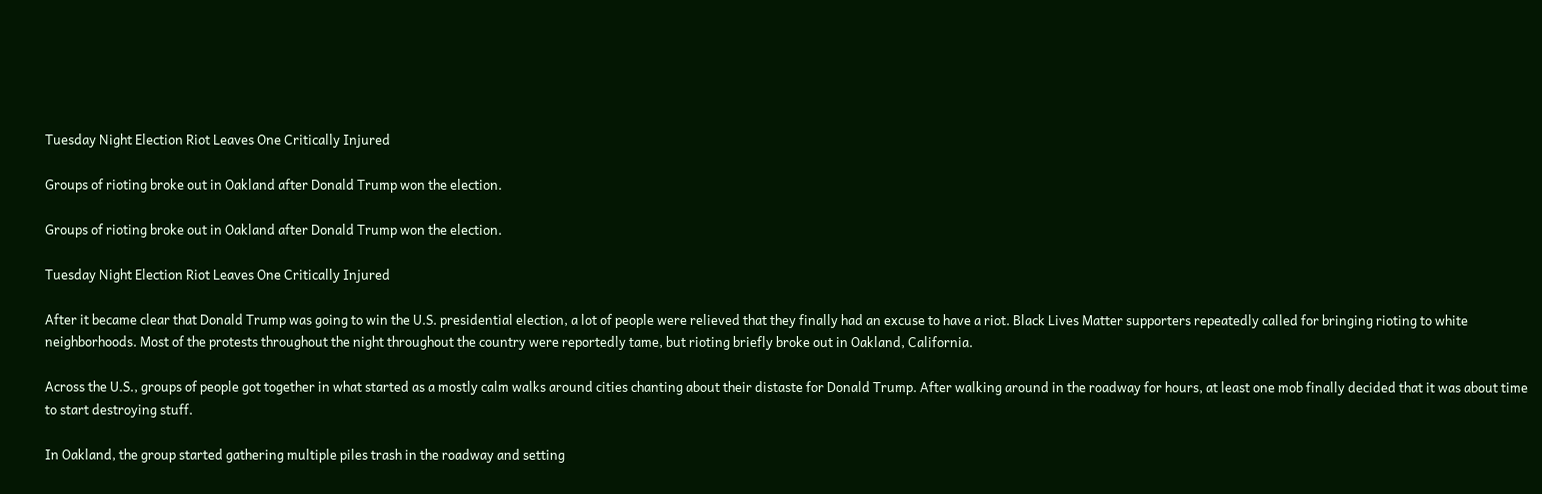Tuesday Night Election Riot Leaves One Critically Injured

Groups of rioting broke out in Oakland after Donald Trump won the election.

Groups of rioting broke out in Oakland after Donald Trump won the election.

Tuesday Night Election Riot Leaves One Critically Injured

After it became clear that Donald Trump was going to win the U.S. presidential election, a lot of people were relieved that they finally had an excuse to have a riot. Black Lives Matter supporters repeatedly called for bringing rioting to white neighborhoods. Most of the protests throughout the night throughout the country were reportedly tame, but rioting briefly broke out in Oakland, California.

Across the U.S., groups of people got together in what started as a mostly calm walks around cities chanting about their distaste for Donald Trump. After walking around in the roadway for hours, at least one mob finally decided that it was about time to start destroying stuff.

In Oakland, the group started gathering multiple piles trash in the roadway and setting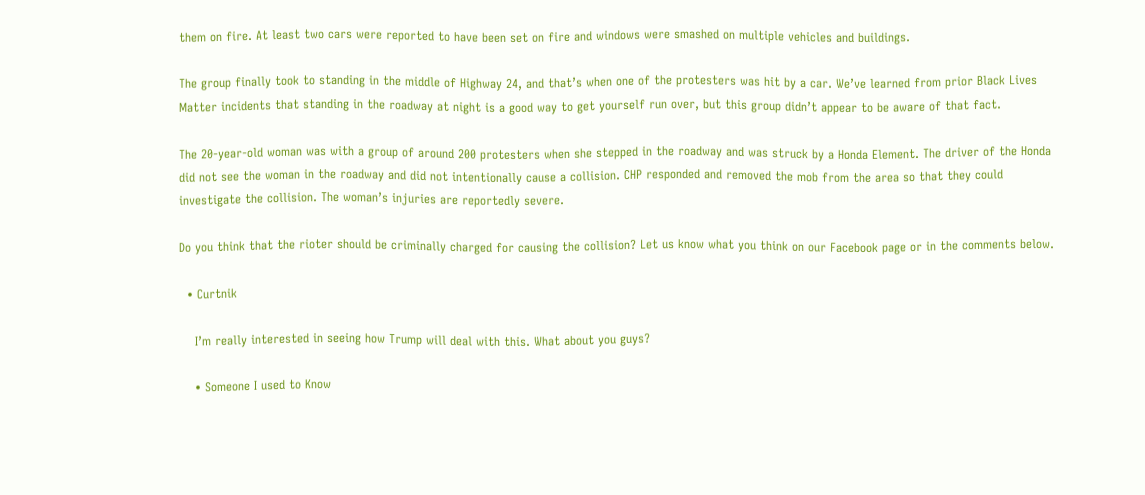them on fire. At least two cars were reported to have been set on fire and windows were smashed on multiple vehicles and buildings.

The group finally took to standing in the middle of Highway 24, and that’s when one of the protesters was hit by a car. We’ve learned from prior Black Lives Matter incidents that standing in the roadway at night is a good way to get yourself run over, but this group didn’t appear to be aware of that fact.

The 20-year-old woman was with a group of around 200 protesters when she stepped in the roadway and was struck by a Honda Element. The driver of the Honda did not see the woman in the roadway and did not intentionally cause a collision. CHP responded and removed the mob from the area so that they could investigate the collision. The woman’s injuries are reportedly severe.

Do you think that the rioter should be criminally charged for causing the collision? Let us know what you think on our Facebook page or in the comments below.

  • Curtnik

    I’m really interested in seeing how Trump will deal with this. What about you guys?

    • Someone I used to Know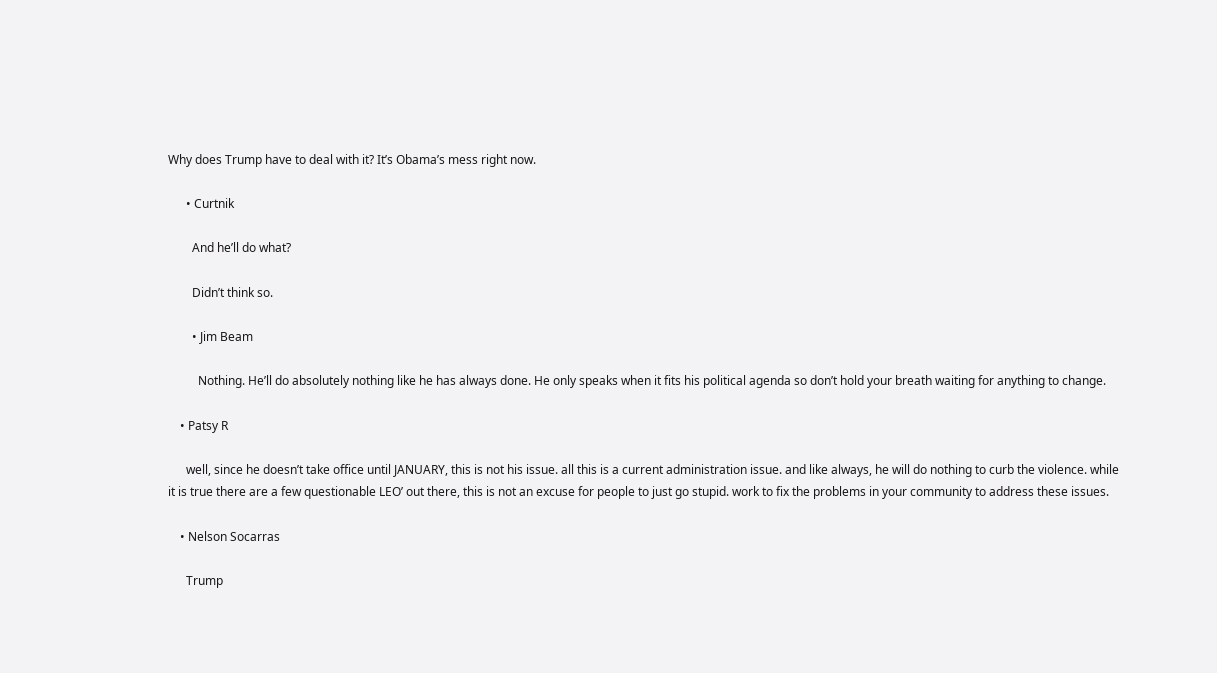Why does Trump have to deal with it? It’s Obama’s mess right now.

      • Curtnik

        And he’ll do what?

        Didn’t think so.

        • Jim Beam

          Nothing. He’ll do absolutely nothing like he has always done. He only speaks when it fits his political agenda so don’t hold your breath waiting for anything to change.

    • Patsy R

      well, since he doesn’t take office until JANUARY, this is not his issue. all this is a current administration issue. and like always, he will do nothing to curb the violence. while it is true there are a few questionable LEO’ out there, this is not an excuse for people to just go stupid. work to fix the problems in your community to address these issues.

    • Nelson Socarras

      Trump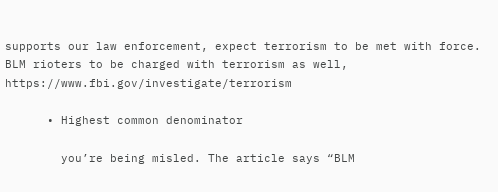supports our law enforcement, expect terrorism to be met with force. BLM rioters to be charged with terrorism as well, https://www.fbi.gov/investigate/terrorism

      • Highest common denominator

        you’re being misled. The article says “BLM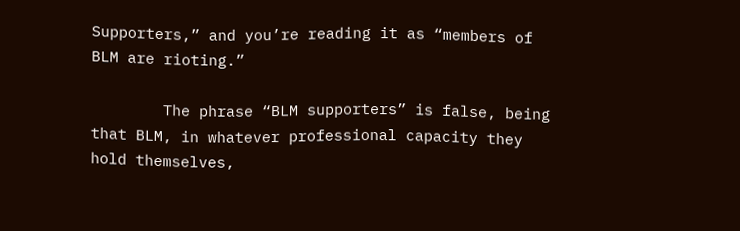Supporters,” and you’re reading it as “members of BLM are rioting.”

        The phrase “BLM supporters” is false, being that BLM, in whatever professional capacity they hold themselves,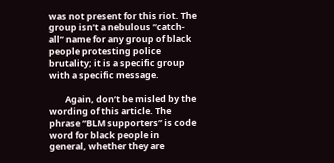was not present for this riot. The group isn’t a nebulous “catch-all” name for any group of black people protesting police brutality; it is a specific group with a specific message.

        Again, don’t be misled by the wording of this article. The phrase “BLM supporters” is code word for black people in general, whether they are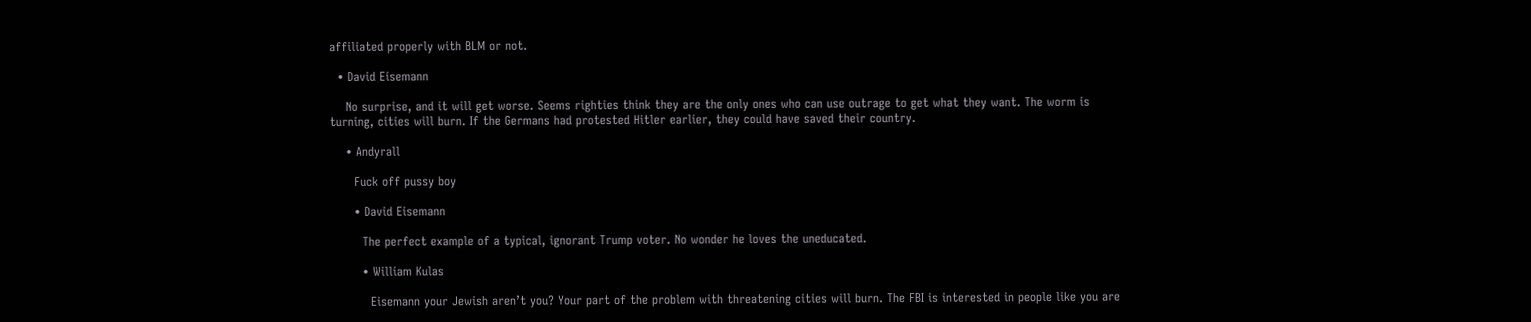affiliated properly with BLM or not.

  • David Eisemann

    No surprise, and it will get worse. Seems righties think they are the only ones who can use outrage to get what they want. The worm is turning, cities will burn. If the Germans had protested Hitler earlier, they could have saved their country.

    • Andyrall

      Fuck off pussy boy

      • David Eisemann

        The perfect example of a typical, ignorant Trump voter. No wonder he loves the uneducated.

        • William Kulas

          Eisemann your Jewish aren’t you? Your part of the problem with threatening cities will burn. The FBI is interested in people like you are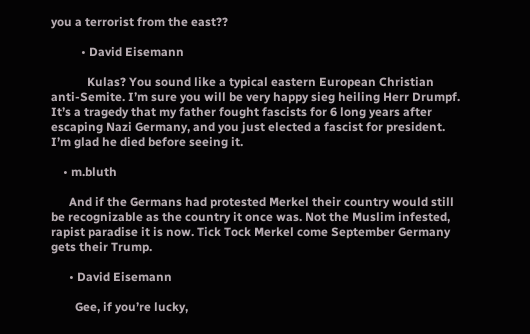you a terrorist from the east??

          • David Eisemann

            Kulas? You sound like a typical eastern European Christian anti-Semite. I’m sure you will be very happy sieg heiling Herr Drumpf. It’s a tragedy that my father fought fascists for 6 long years after escaping Nazi Germany, and you just elected a fascist for president. I’m glad he died before seeing it.

    • m.bluth

      And if the Germans had protested Merkel their country would still be recognizable as the country it once was. Not the Muslim infested, rapist paradise it is now. Tick Tock Merkel come September Germany gets their Trump.

      • David Eisemann

        Gee, if you’re lucky,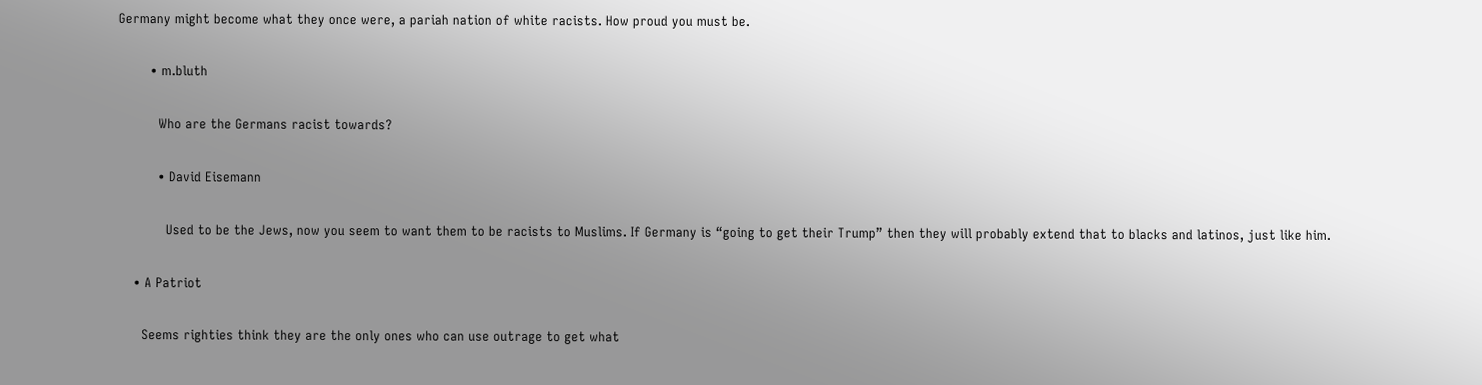Germany might become what they once were, a pariah nation of white racists. How proud you must be.

        • m.bluth

          Who are the Germans racist towards?

          • David Eisemann

            Used to be the Jews, now you seem to want them to be racists to Muslims. If Germany is “going to get their Trump” then they will probably extend that to blacks and latinos, just like him.

    • A Patriot

      Seems righties think they are the only ones who can use outrage to get what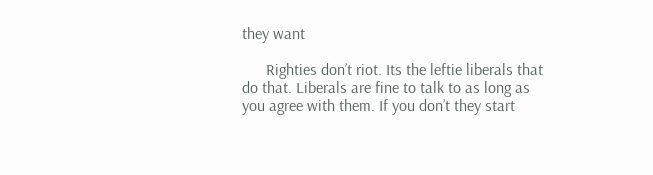they want

      Righties don’t riot. Its the leftie liberals that do that. Liberals are fine to talk to as long as you agree with them. If you don’t they start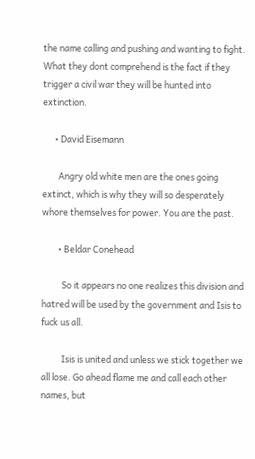the name calling and pushing and wanting to fight. What they dont comprehend is the fact if they trigger a civil war they will be hunted into extinction.

      • David Eisemann

        Angry old white men are the ones going extinct, which is why they will so desperately whore themselves for power. You are the past.

        • Beldar Conehead

          So it appears no one realizes this division and hatred will be used by the government and Isis to fuck us all.

          Isis is united and unless we stick together we all lose. Go ahead flame me and call each other names, but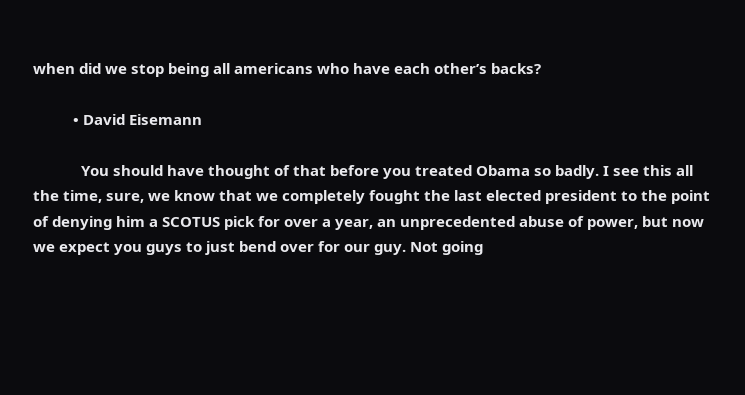when did we stop being all americans who have each other’s backs?

          • David Eisemann

            You should have thought of that before you treated Obama so badly. I see this all the time, sure, we know that we completely fought the last elected president to the point of denying him a SCOTUS pick for over a year, an unprecedented abuse of power, but now we expect you guys to just bend over for our guy. Not going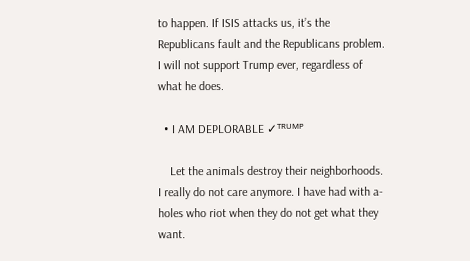to happen. If ISIS attacks us, it’s the Republicans fault and the Republicans problem. I will not support Trump ever, regardless of what he does.

  • I AM DEPLORABLE ✓ᵀᴿᵁᴹᴾ

    Let the animals destroy their neighborhoods. I really do not care anymore. I have had with a-holes who riot when they do not get what they want.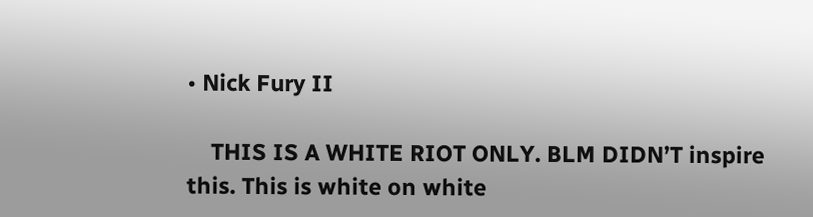• Nick Fury II

    THIS IS A WHITE RIOT ONLY. BLM DIDN’T inspire this. This is white on white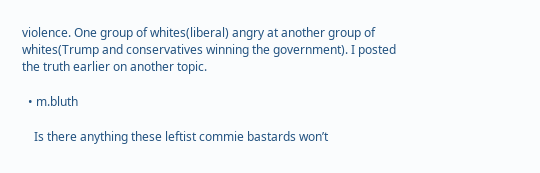violence. One group of whites(liberal) angry at another group of whites(Trump and conservatives winning the government). I posted the truth earlier on another topic.

  • m.bluth

    Is there anything these leftist commie bastards won’t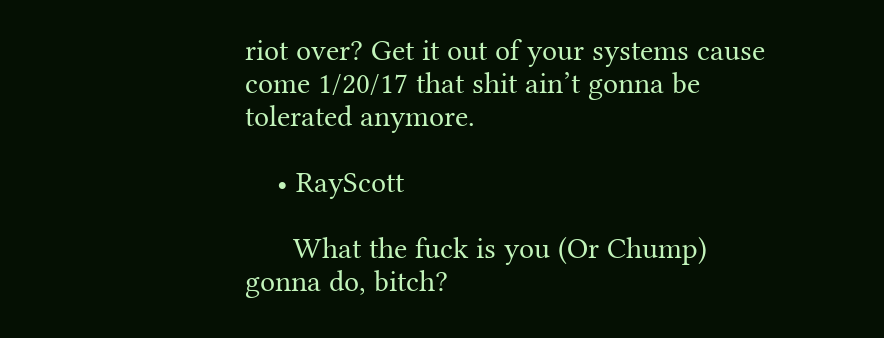riot over? Get it out of your systems cause come 1/20/17 that shit ain’t gonna be tolerated anymore.

    • RayScott

      What the fuck is you (Or Chump) gonna do, bitch?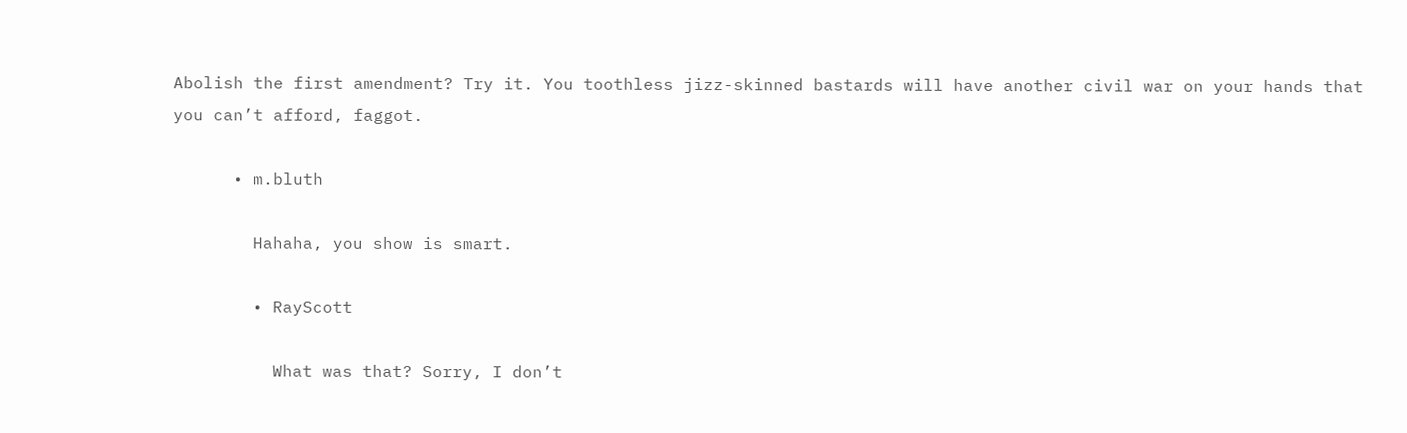Abolish the first amendment? Try it. You toothless jizz-skinned bastards will have another civil war on your hands that you can’t afford, faggot.

      • m.bluth

        Hahaha, you show is smart.

        • RayScott

          What was that? Sorry, I don’t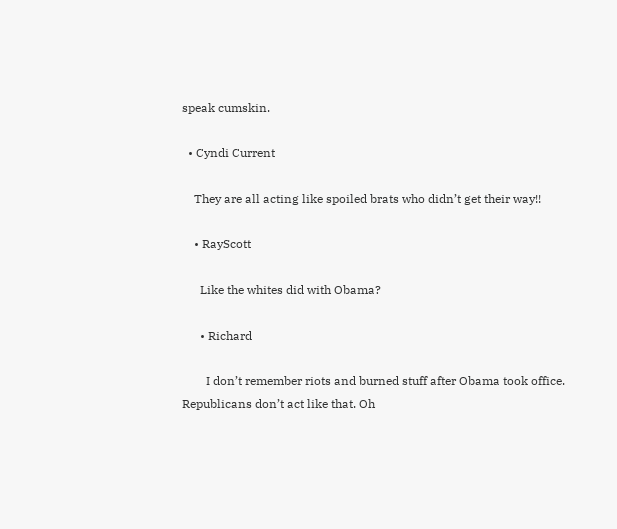speak cumskin.

  • Cyndi Current

    They are all acting like spoiled brats who didn’t get their way!!

    • RayScott

      Like the whites did with Obama?

      • Richard

        I don’t remember riots and burned stuff after Obama took office. Republicans don’t act like that. Oh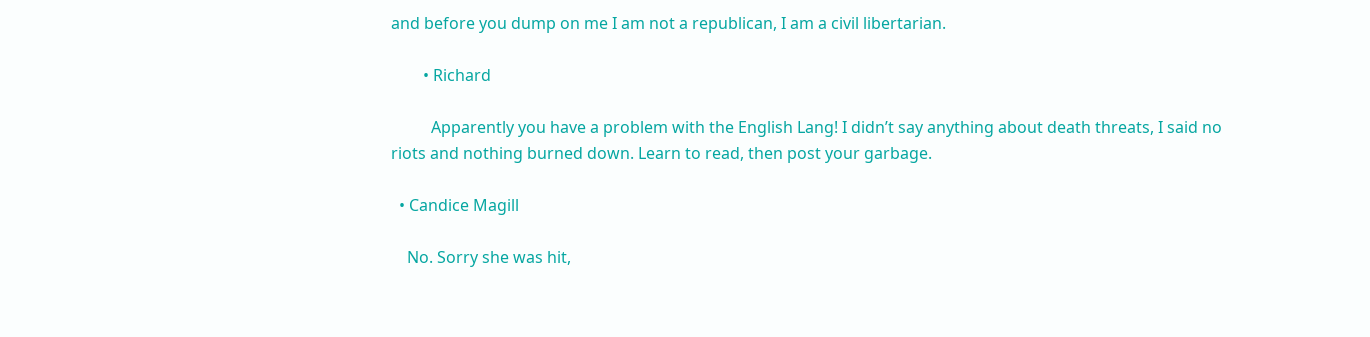and before you dump on me I am not a republican, I am a civil libertarian.

        • Richard

          Apparently you have a problem with the English Lang! I didn’t say anything about death threats, I said no riots and nothing burned down. Learn to read, then post your garbage.

  • Candice Magill

    No. Sorry she was hit,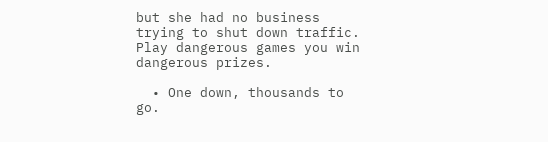but she had no business trying to shut down traffic. Play dangerous games you win dangerous prizes.

  • One down, thousands to go.